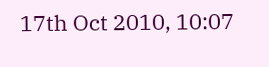17th Oct 2010, 10:07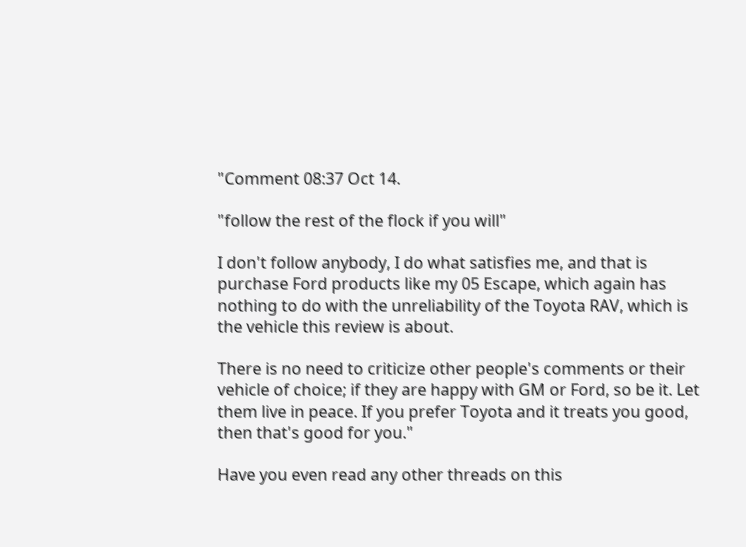"Comment 08:37 Oct 14.

"follow the rest of the flock if you will"

I don't follow anybody, I do what satisfies me, and that is purchase Ford products like my 05 Escape, which again has nothing to do with the unreliability of the Toyota RAV, which is the vehicle this review is about.

There is no need to criticize other people's comments or their vehicle of choice; if they are happy with GM or Ford, so be it. Let them live in peace. If you prefer Toyota and it treats you good, then that's good for you."

Have you even read any other threads on this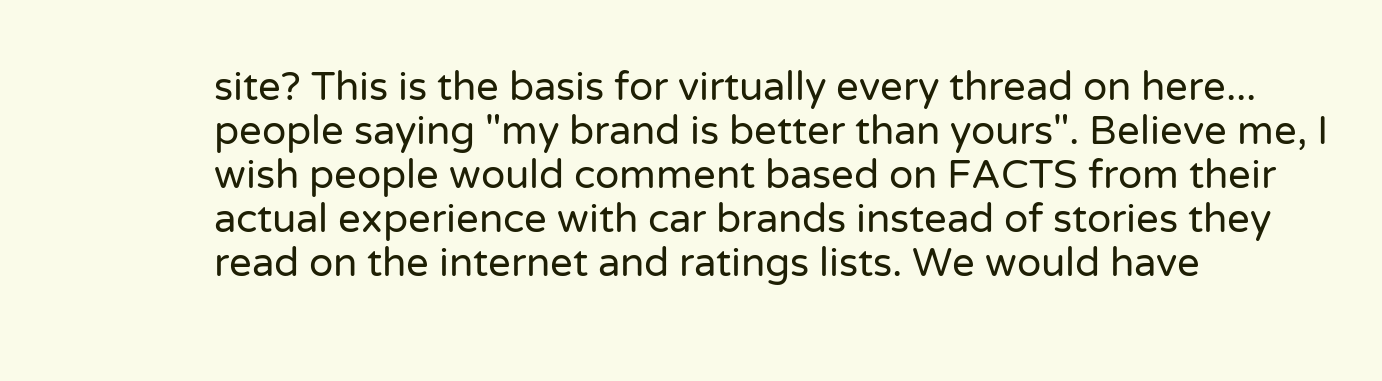site? This is the basis for virtually every thread on here... people saying "my brand is better than yours". Believe me, I wish people would comment based on FACTS from their actual experience with car brands instead of stories they read on the internet and ratings lists. We would have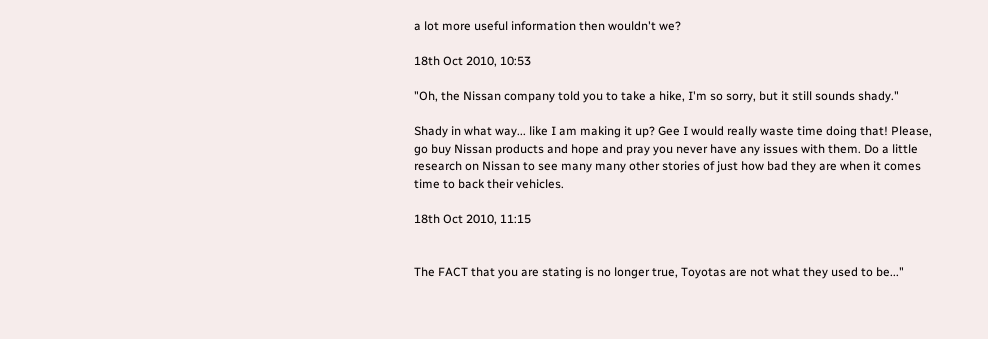a lot more useful information then wouldn't we?

18th Oct 2010, 10:53

"Oh, the Nissan company told you to take a hike, I'm so sorry, but it still sounds shady."

Shady in what way... like I am making it up? Gee I would really waste time doing that! Please, go buy Nissan products and hope and pray you never have any issues with them. Do a little research on Nissan to see many many other stories of just how bad they are when it comes time to back their vehicles.

18th Oct 2010, 11:15


The FACT that you are stating is no longer true, Toyotas are not what they used to be..."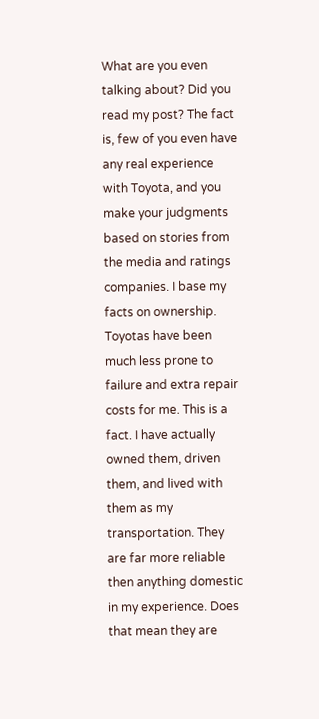What are you even talking about? Did you read my post? The fact is, few of you even have any real experience with Toyota, and you make your judgments based on stories from the media and ratings companies. I base my facts on ownership. Toyotas have been much less prone to failure and extra repair costs for me. This is a fact. I have actually owned them, driven them, and lived with them as my transportation. They are far more reliable then anything domestic in my experience. Does that mean they are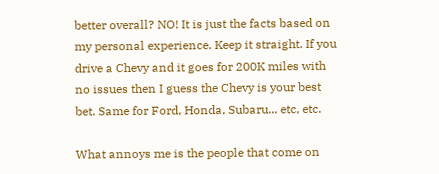better overall? NO! It is just the facts based on my personal experience. Keep it straight. If you drive a Chevy and it goes for 200K miles with no issues then I guess the Chevy is your best bet. Same for Ford, Honda, Subaru... etc, etc.

What annoys me is the people that come on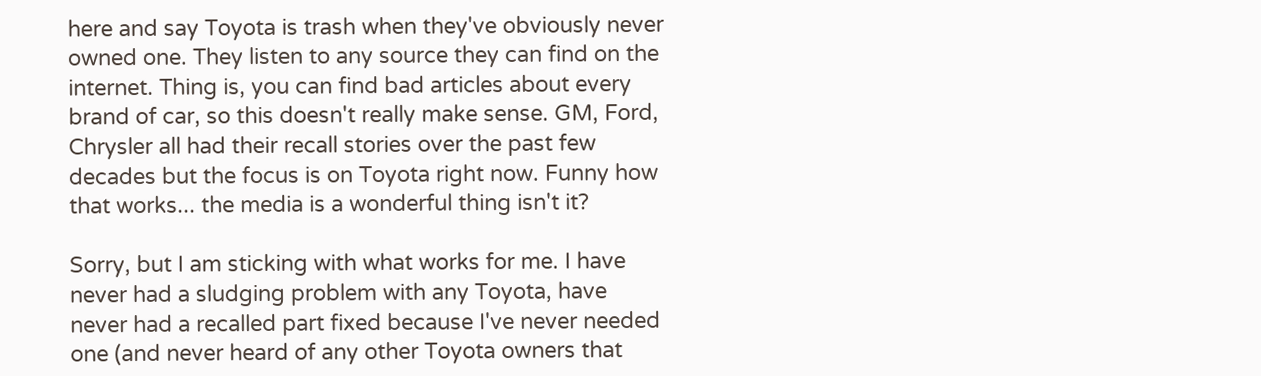here and say Toyota is trash when they've obviously never owned one. They listen to any source they can find on the internet. Thing is, you can find bad articles about every brand of car, so this doesn't really make sense. GM, Ford, Chrysler all had their recall stories over the past few decades but the focus is on Toyota right now. Funny how that works... the media is a wonderful thing isn't it?

Sorry, but I am sticking with what works for me. I have never had a sludging problem with any Toyota, have never had a recalled part fixed because I've never needed one (and never heard of any other Toyota owners that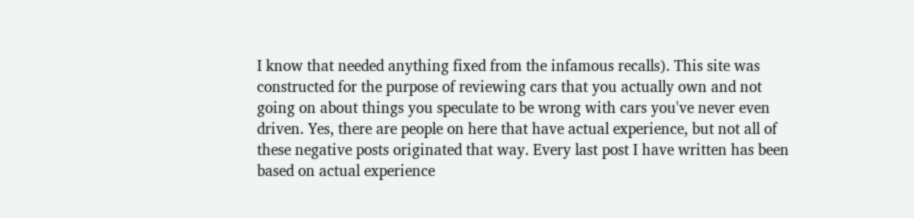I know that needed anything fixed from the infamous recalls). This site was constructed for the purpose of reviewing cars that you actually own and not going on about things you speculate to be wrong with cars you've never even driven. Yes, there are people on here that have actual experience, but not all of these negative posts originated that way. Every last post I have written has been based on actual experience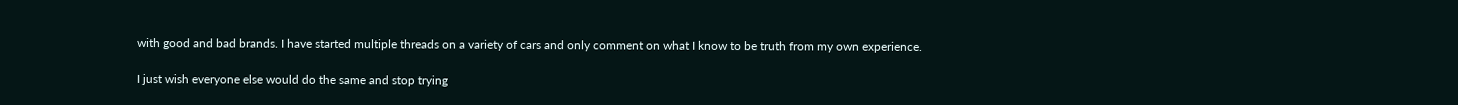with good and bad brands. I have started multiple threads on a variety of cars and only comment on what I know to be truth from my own experience.

I just wish everyone else would do the same and stop trying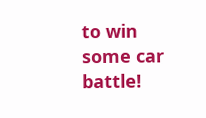to win some car battle!